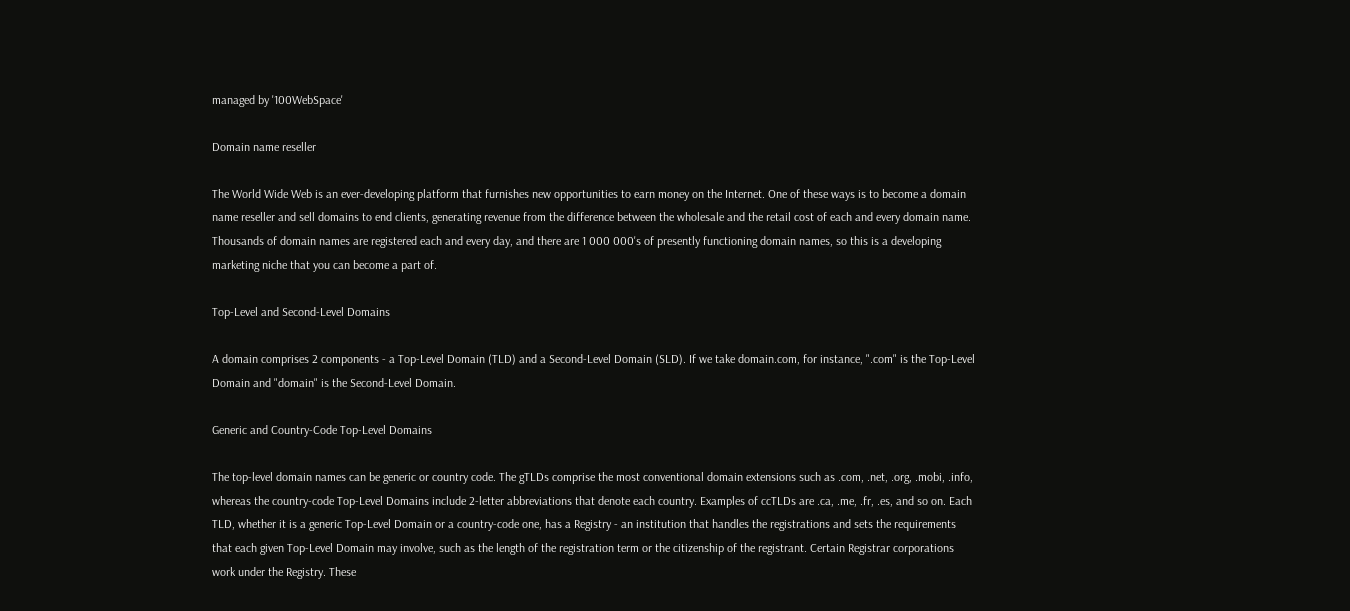managed by '100WebSpace'

Domain name reseller

The World Wide Web is an ever-developing platform that furnishes new opportunities to earn money on the Internet. One of these ways is to become a domain name reseller and sell domains to end clients, generating revenue from the difference between the wholesale and the retail cost of each and every domain name. Thousands of domain names are registered each and every day, and there are 1 000 000's of presently functioning domain names, so this is a developing marketing niche that you can become a part of.

Top-Level and Second-Level Domains

A domain comprises 2 components - a Top-Level Domain (TLD) and a Second-Level Domain (SLD). If we take domain.com, for instance, ".com" is the Top-Level Domain and "domain" is the Second-Level Domain.

Generic and Country-Code Top-Level Domains

The top-level domain names can be generic or country code. The gTLDs comprise the most conventional domain extensions such as .com, .net, .org, .mobi, .info, whereas the country-code Top-Level Domains include 2-letter abbreviations that denote each country. Examples of ccTLDs are .ca, .me, .fr, .es, and so on. Each TLD, whether it is a generic Top-Level Domain or a country-code one, has a Registry - an institution that handles the registrations and sets the requirements that each given Top-Level Domain may involve, such as the length of the registration term or the citizenship of the registrant. Certain Registrar corporations work under the Registry. These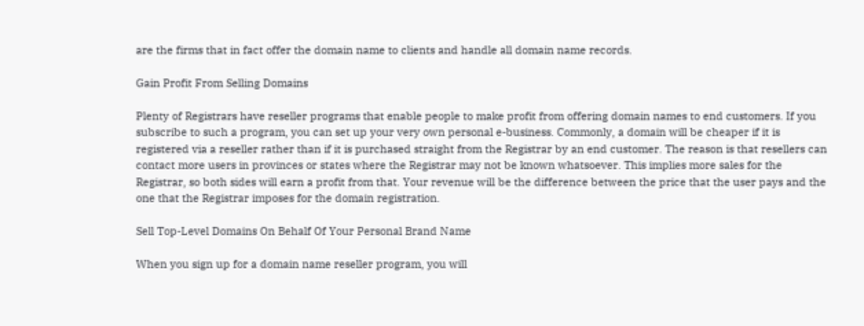are the firms that in fact offer the domain name to clients and handle all domain name records.

Gain Profit From Selling Domains

Plenty of Registrars have reseller programs that enable people to make profit from offering domain names to end customers. If you subscribe to such a program, you can set up your very own personal e-business. Commonly, a domain will be cheaper if it is registered via a reseller rather than if it is purchased straight from the Registrar by an end customer. The reason is that resellers can contact more users in provinces or states where the Registrar may not be known whatsoever. This implies more sales for the Registrar, so both sides will earn a profit from that. Your revenue will be the difference between the price that the user pays and the one that the Registrar imposes for the domain registration.

Sell Top-Level Domains On Behalf Of Your Personal Brand Name

When you sign up for a domain name reseller program, you will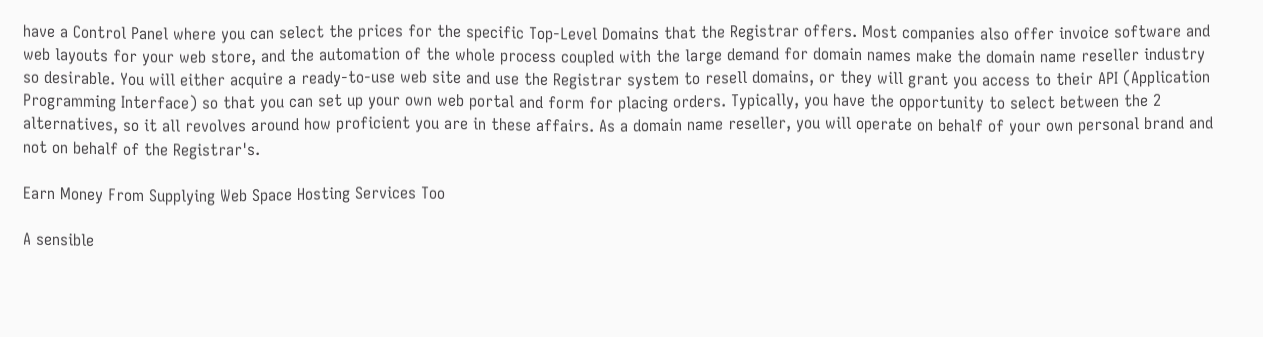have a Control Panel where you can select the prices for the specific Top-Level Domains that the Registrar offers. Most companies also offer invoice software and web layouts for your web store, and the automation of the whole process coupled with the large demand for domain names make the domain name reseller industry so desirable. You will either acquire a ready-to-use web site and use the Registrar system to resell domains, or they will grant you access to their API (Application Programming Interface) so that you can set up your own web portal and form for placing orders. Typically, you have the opportunity to select between the 2 alternatives, so it all revolves around how proficient you are in these affairs. As a domain name reseller, you will operate on behalf of your own personal brand and not on behalf of the Registrar's.

Earn Money From Supplying Web Space Hosting Services Too

A sensible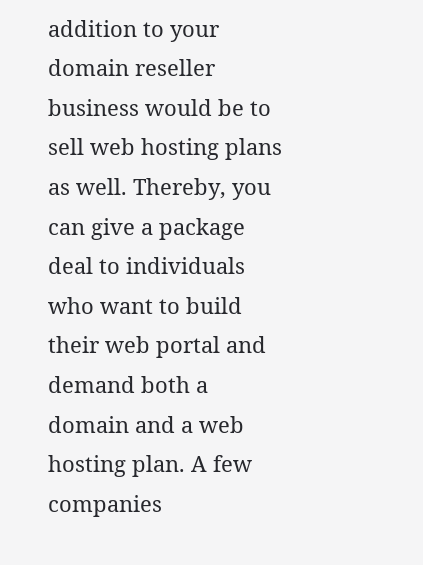addition to your domain reseller business would be to sell web hosting plans as well. Thereby, you can give a package deal to individuals who want to build their web portal and demand both a domain and a web hosting plan. A few companies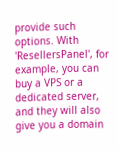provide such options. With 'ResellersPanel', for example, you can buy a VPS or a dedicated server, and they will also give you a domain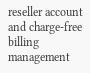reseller account and charge-free billing management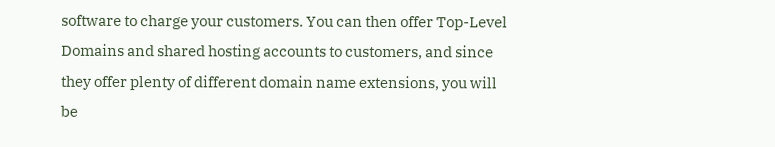software to charge your customers. You can then offer Top-Level Domains and shared hosting accounts to customers, and since they offer plenty of different domain name extensions, you will be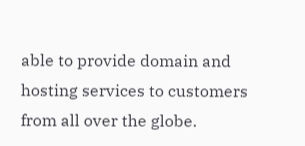able to provide domain and hosting services to customers from all over the globe.